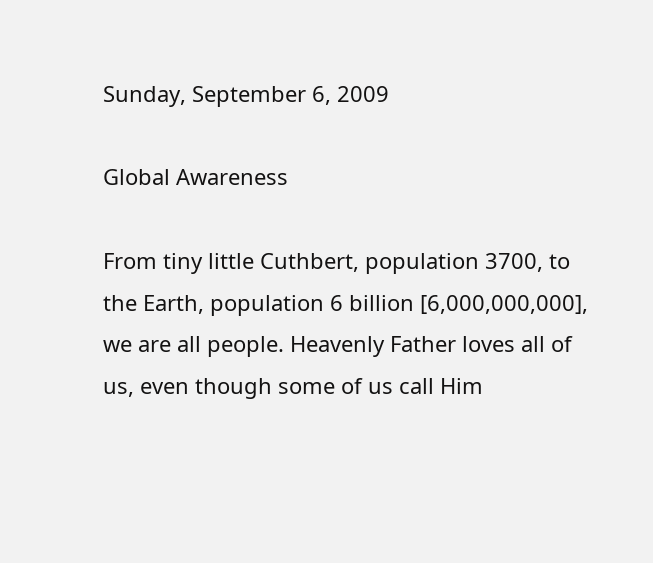Sunday, September 6, 2009

Global Awareness

From tiny little Cuthbert, population 3700, to the Earth, population 6 billion [6,000,000,000], we are all people. Heavenly Father loves all of us, even though some of us call Him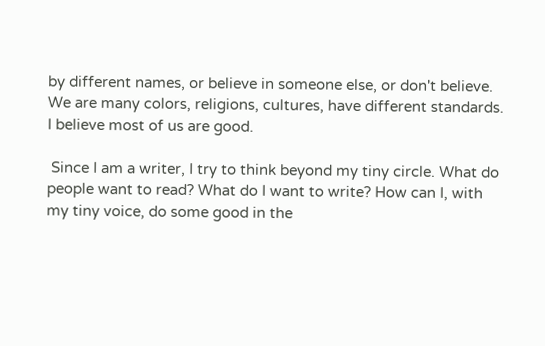by different names, or believe in someone else, or don't believe. We are many colors, religions, cultures, have different standards. I believe most of us are good.

 Since I am a writer, I try to think beyond my tiny circle. What do people want to read? What do I want to write? How can I, with my tiny voice, do some good in the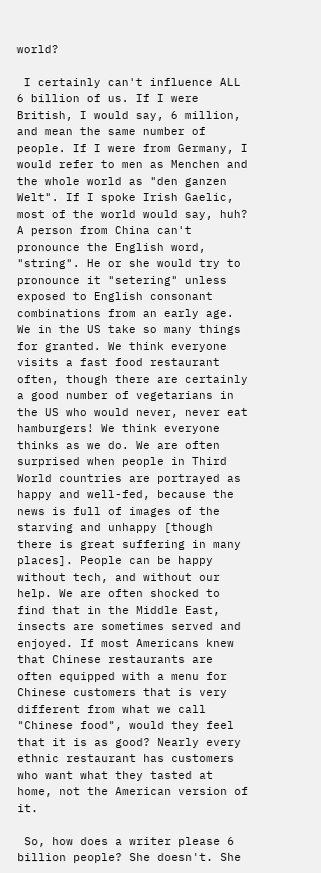world?

 I certainly can't influence ALL 6 billion of us. If I were British, I would say, 6 million, and mean the same number of people. If I were from Germany, I would refer to men as Menchen and the whole world as "den ganzen Welt". If I spoke Irish Gaelic, most of the world would say, huh? A person from China can't pronounce the English word, "string". He or she would try to pronounce it "setering" unless exposed to English consonant combinations from an early age. We in the US take so many things for granted. We think everyone visits a fast food restaurant often, though there are certainly a good number of vegetarians in the US who would never, never eat hamburgers! We think everyone thinks as we do. We are often surprised when people in Third World countries are portrayed as happy and well-fed, because the news is full of images of the starving and unhappy [though there is great suffering in many places]. People can be happy without tech, and without our help. We are often shocked to find that in the Middle East, insects are sometimes served and enjoyed. If most Americans knew that Chinese restaurants are often equipped with a menu for Chinese customers that is very different from what we call "Chinese food", would they feel that it is as good? Nearly every ethnic restaurant has customers who want what they tasted at home, not the American version of it.

 So, how does a writer please 6 billion people? She doesn't. She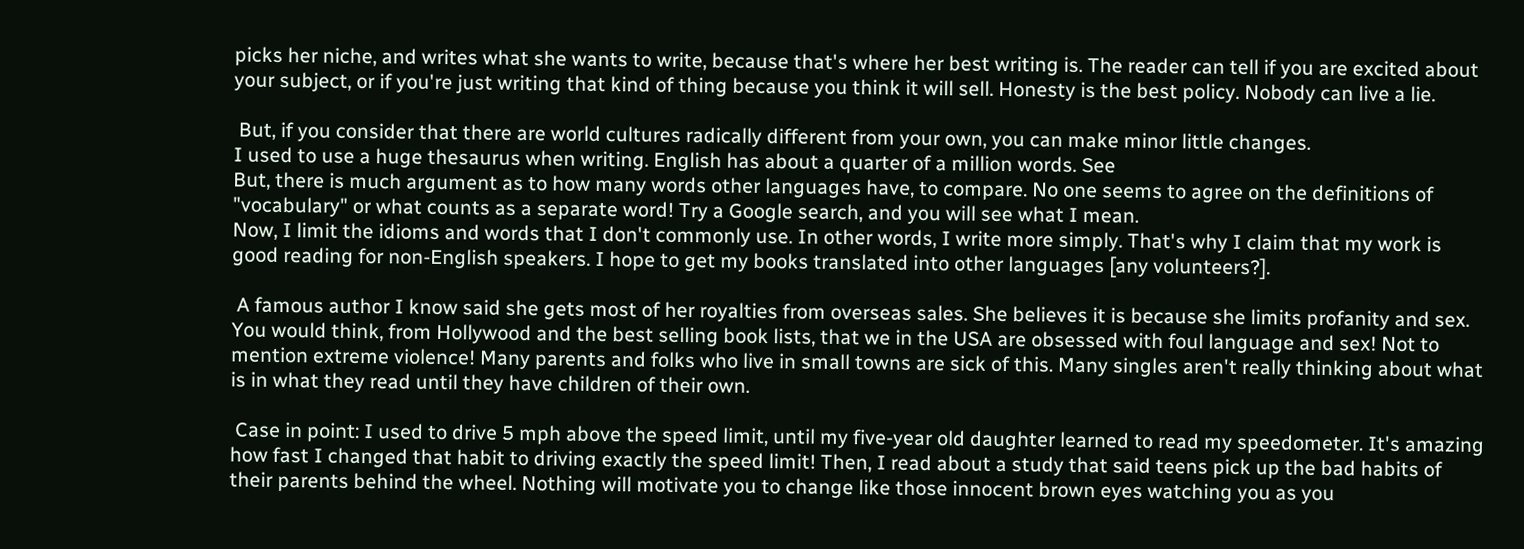picks her niche, and writes what she wants to write, because that's where her best writing is. The reader can tell if you are excited about your subject, or if you're just writing that kind of thing because you think it will sell. Honesty is the best policy. Nobody can live a lie.

 But, if you consider that there are world cultures radically different from your own, you can make minor little changes.
I used to use a huge thesaurus when writing. English has about a quarter of a million words. See
But, there is much argument as to how many words other languages have, to compare. No one seems to agree on the definitions of "vocabulary" or what counts as a separate word! Try a Google search, and you will see what I mean.
Now, I limit the idioms and words that I don't commonly use. In other words, I write more simply. That's why I claim that my work is good reading for non-English speakers. I hope to get my books translated into other languages [any volunteers?].

 A famous author I know said she gets most of her royalties from overseas sales. She believes it is because she limits profanity and sex. You would think, from Hollywood and the best selling book lists, that we in the USA are obsessed with foul language and sex! Not to mention extreme violence! Many parents and folks who live in small towns are sick of this. Many singles aren't really thinking about what is in what they read until they have children of their own.

 Case in point: I used to drive 5 mph above the speed limit, until my five-year old daughter learned to read my speedometer. It's amazing how fast I changed that habit to driving exactly the speed limit! Then, I read about a study that said teens pick up the bad habits of their parents behind the wheel. Nothing will motivate you to change like those innocent brown eyes watching you as you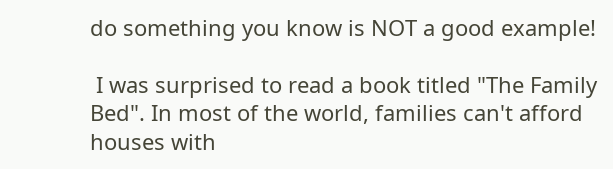do something you know is NOT a good example!

 I was surprised to read a book titled "The Family Bed". In most of the world, families can't afford houses with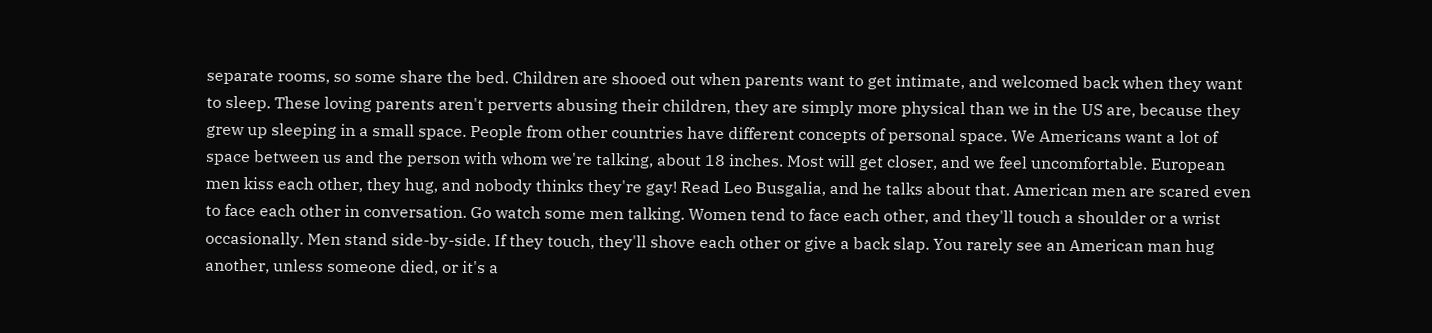separate rooms, so some share the bed. Children are shooed out when parents want to get intimate, and welcomed back when they want to sleep. These loving parents aren't perverts abusing their children, they are simply more physical than we in the US are, because they grew up sleeping in a small space. People from other countries have different concepts of personal space. We Americans want a lot of space between us and the person with whom we're talking, about 18 inches. Most will get closer, and we feel uncomfortable. European men kiss each other, they hug, and nobody thinks they're gay! Read Leo Busgalia, and he talks about that. American men are scared even to face each other in conversation. Go watch some men talking. Women tend to face each other, and they'll touch a shoulder or a wrist occasionally. Men stand side-by-side. If they touch, they'll shove each other or give a back slap. You rarely see an American man hug another, unless someone died, or it's a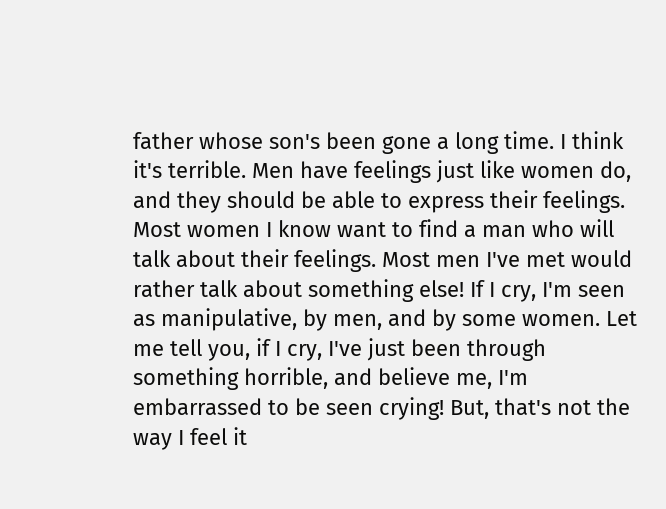father whose son's been gone a long time. I think it's terrible. Men have feelings just like women do, and they should be able to express their feelings. Most women I know want to find a man who will talk about their feelings. Most men I've met would rather talk about something else! If I cry, I'm seen as manipulative, by men, and by some women. Let me tell you, if I cry, I've just been through something horrible, and believe me, I'm embarrassed to be seen crying! But, that's not the way I feel it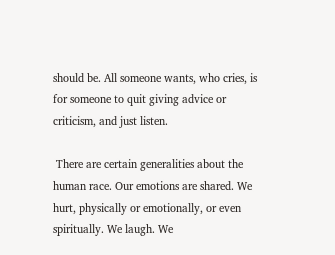should be. All someone wants, who cries, is for someone to quit giving advice or criticism, and just listen.

 There are certain generalities about the human race. Our emotions are shared. We hurt, physically or emotionally, or even spiritually. We laugh. We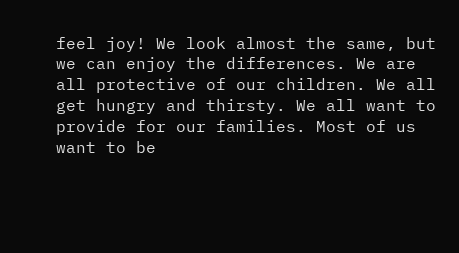feel joy! We look almost the same, but we can enjoy the differences. We are all protective of our children. We all get hungry and thirsty. We all want to provide for our families. Most of us want to be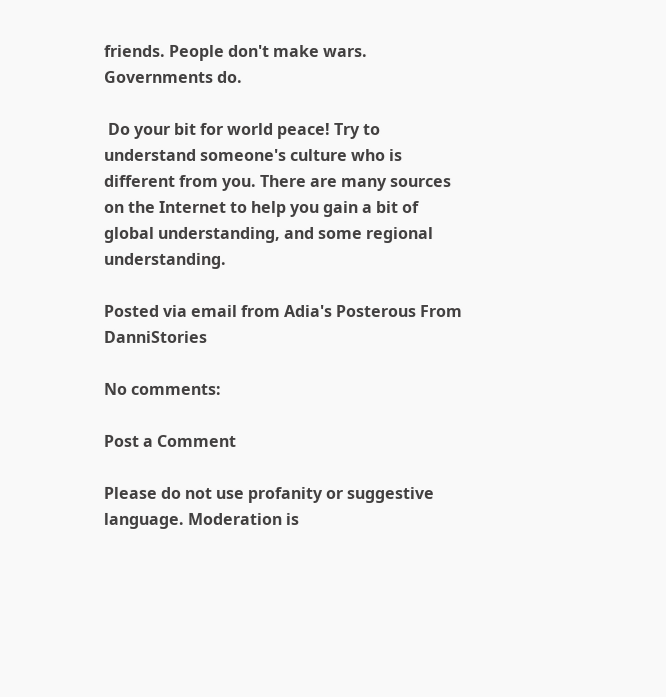friends. People don't make wars. Governments do.

 Do your bit for world peace! Try to understand someone's culture who is different from you. There are many sources on the Internet to help you gain a bit of global understanding, and some regional understanding.

Posted via email from Adia's Posterous From DanniStories

No comments:

Post a Comment

Please do not use profanity or suggestive language. Moderation is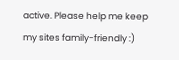active. Please help me keep my sites family-friendly :)